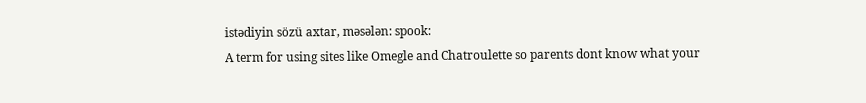istədiyin sözü axtar, məsələn: spook:
A term for using sites like Omegle and Chatroulette so parents dont know what your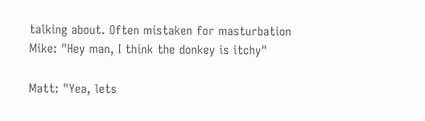talking about. Often mistaken for masturbation
Mike: "Hey man, I think the donkey is itchy"

Matt: "Yea, lets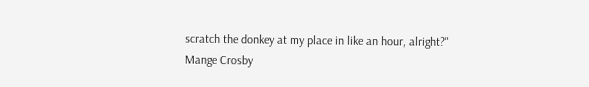scratch the donkey at my place in like an hour, alright?"
Mange Crosby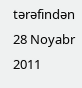tərəfindən 28 Noyabr 2011